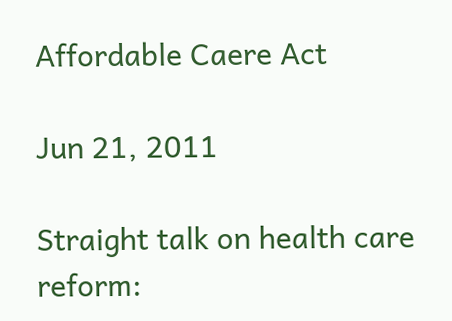Affordable Caere Act

Jun 21, 2011

Straight talk on health care reform: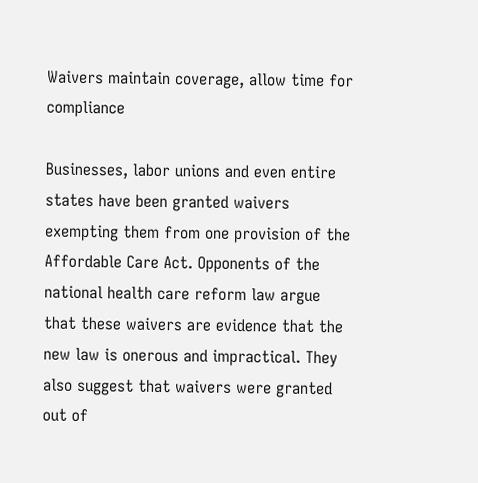Waivers maintain coverage, allow time for compliance

Businesses, labor unions and even entire states have been granted waivers exempting them from one provision of the Affordable Care Act. Opponents of the national health care reform law argue that these waivers are evidence that the new law is onerous and impractical. They also suggest that waivers were granted out of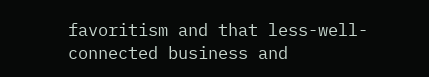favoritism and that less-well-connected business and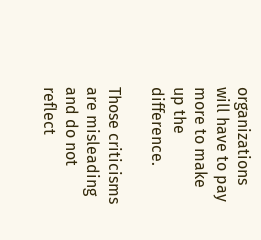organizations will have to pay more to make up the difference.

Those criticisms are misleading and do not reflect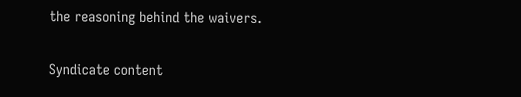the reasoning behind the waivers.

Syndicate content